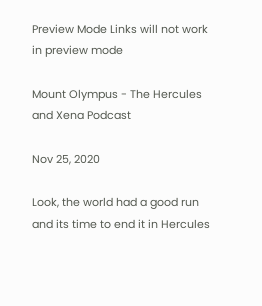Preview Mode Links will not work in preview mode

Mount Olympus - The Hercules and Xena Podcast

Nov 25, 2020

Look, the world had a good run and its time to end it in Hercules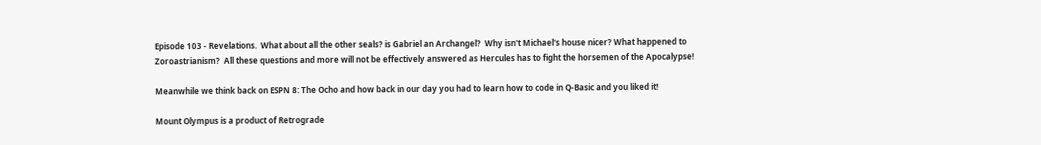Episode 103 - Revelations.  What about all the other seals? is Gabriel an Archangel?  Why isn't Michael's house nicer? What happened to Zoroastrianism?  All these questions and more will not be effectively answered as Hercules has to fight the horsemen of the Apocalypse!

Meanwhile we think back on ESPN 8: The Ocho and how back in our day you had to learn how to code in Q-Basic and you liked it!

Mount Olympus is a product of Retrograde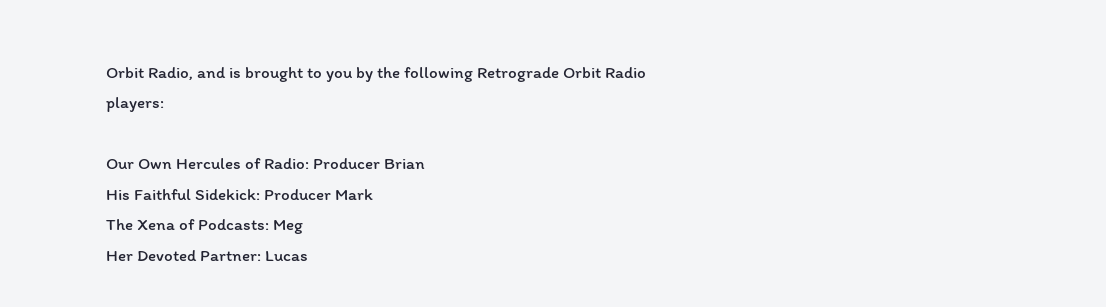Orbit Radio, and is brought to you by the following Retrograde Orbit Radio players:

Our Own Hercules of Radio: Producer Brian
His Faithful Sidekick: Producer Mark
The Xena of Podcasts: Meg
Her Devoted Partner: Lucas